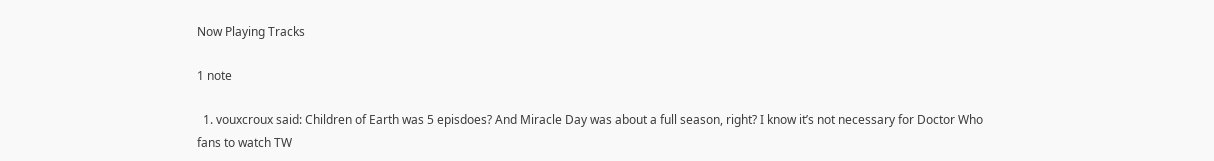Now Playing Tracks

1 note

  1. vouxcroux said: Children of Earth was 5 episdoes? And Miracle Day was about a full season, right? I know it’s not necessary for Doctor Who fans to watch TW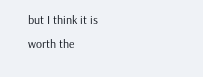but I think it is worth the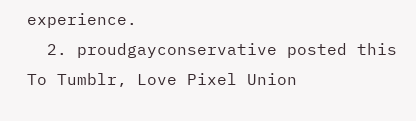experience.
  2. proudgayconservative posted this
To Tumblr, Love Pixel Union